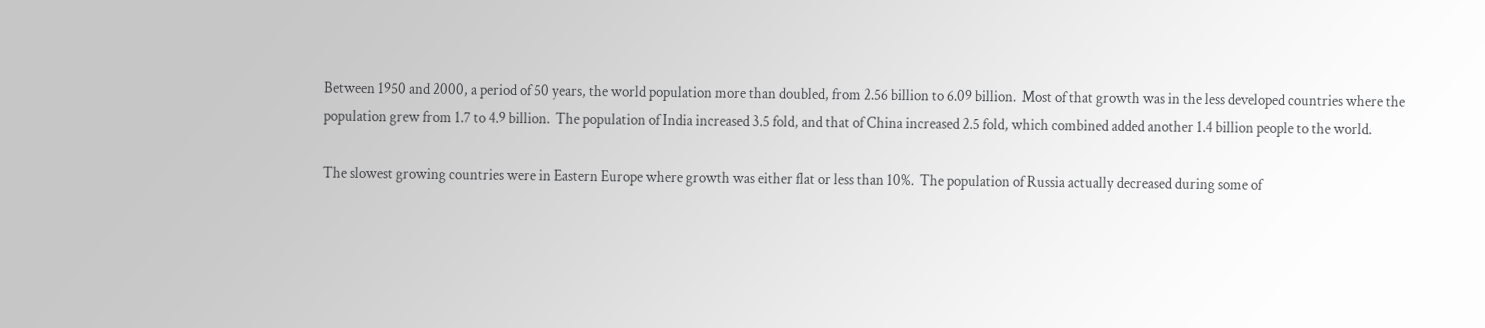Between 1950 and 2000, a period of 50 years, the world population more than doubled, from 2.56 billion to 6.09 billion.  Most of that growth was in the less developed countries where the population grew from 1.7 to 4.9 billion.  The population of India increased 3.5 fold, and that of China increased 2.5 fold, which combined added another 1.4 billion people to the world.

The slowest growing countries were in Eastern Europe where growth was either flat or less than 10%.  The population of Russia actually decreased during some of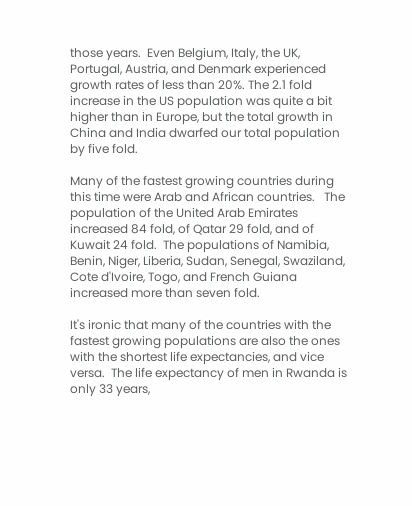those years.  Even Belgium, Italy, the UK, Portugal, Austria, and Denmark experienced growth rates of less than 20%. The 2.1 fold increase in the US population was quite a bit higher than in Europe, but the total growth in China and India dwarfed our total population by five fold.

Many of the fastest growing countries during this time were Arab and African countries.   The population of the United Arab Emirates increased 84 fold, of Qatar 29 fold, and of Kuwait 24 fold.  The populations of Namibia, Benin, Niger, Liberia, Sudan, Senegal, Swaziland, Cote d'Ivoire, Togo, and French Guiana increased more than seven fold.

It's ironic that many of the countries with the fastest growing populations are also the ones with the shortest life expectancies, and vice versa.  The life expectancy of men in Rwanda is only 33 years,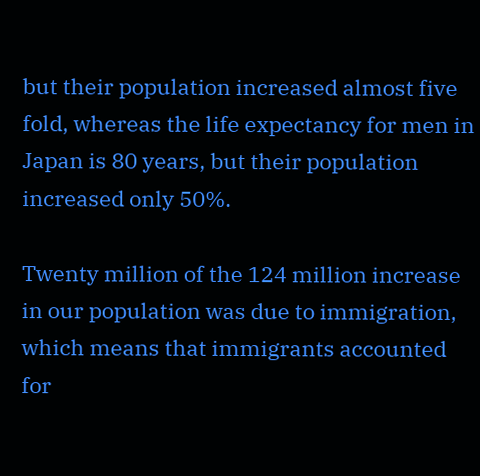but their population increased almost five fold, whereas the life expectancy for men in Japan is 80 years, but their population increased only 50%.

Twenty million of the 124 million increase in our population was due to immigration, which means that immigrants accounted for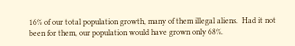16% of our total population growth, many of them illegal aliens.  Had it not been for them, our population would have grown only 68%.